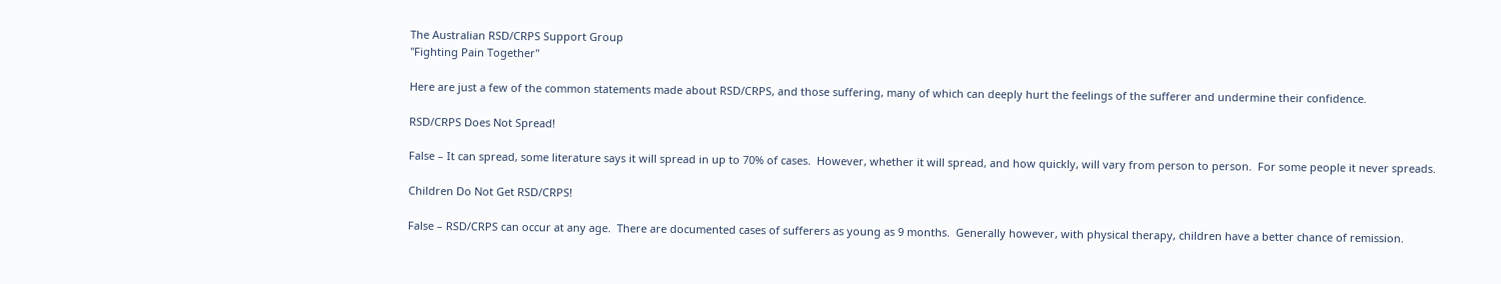The Australian RSD/CRPS Support Group
"Fighting Pain Together"

Here are just a few of the common statements made about RSD/CRPS, and those suffering, many of which can deeply hurt the feelings of the sufferer and undermine their confidence.

RSD/CRPS Does Not Spread!

False – It can spread, some literature says it will spread in up to 70% of cases.  However, whether it will spread, and how quickly, will vary from person to person.  For some people it never spreads.

Children Do Not Get RSD/CRPS!

False – RSD/CRPS can occur at any age.  There are documented cases of sufferers as young as 9 months.  Generally however, with physical therapy, children have a better chance of remission.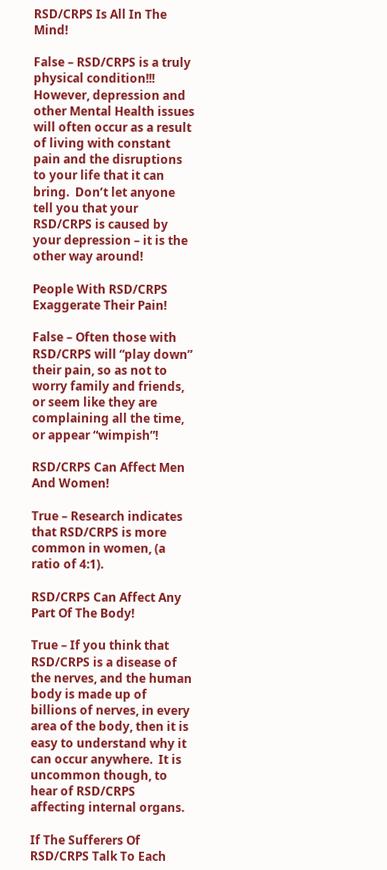RSD/CRPS Is All In The Mind!

False – RSD/CRPS is a truly physical condition!!!  However, depression and other Mental Health issues will often occur as a result of living with constant pain and the disruptions to your life that it can bring.  Don’t let anyone tell you that your RSD/CRPS is caused by your depression – it is the other way around!

People With RSD/CRPS Exaggerate Their Pain!

False – Often those with RSD/CRPS will “play down” their pain, so as not to worry family and friends, or seem like they are complaining all the time, or appear “wimpish”!

RSD/CRPS Can Affect Men And Women!

True – Research indicates that RSD/CRPS is more common in women, (a ratio of 4:1).

RSD/CRPS Can Affect Any Part Of The Body!

True – If you think that RSD/CRPS is a disease of the nerves, and the human body is made up of billions of nerves, in every area of the body, then it is easy to understand why it can occur anywhere.  It is uncommon though, to hear of RSD/CRPS affecting internal organs.

If The Sufferers Of RSD/CRPS Talk To Each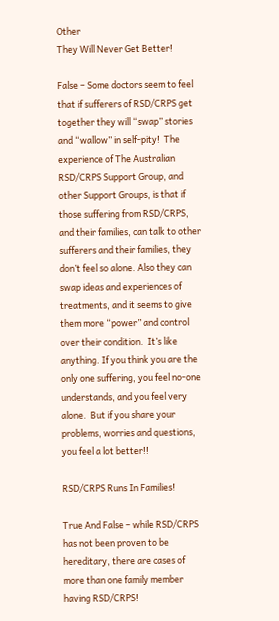Other
They Will Never Get Better!

False – Some doctors seem to feel that if sufferers of RSD/CRPS get together they will “swap” stories and “wallow” in self-pity!  The experience of The Australian RSD/CRPS Support Group, and other Support Groups, is that if those suffering from RSD/CRPS, and their families, can talk to other sufferers and their families, they don’t feel so alone. Also they can swap ideas and experiences of treatments, and it seems to give them more “power” and control over their condition.  It’s like anything. If you think you are the only one suffering, you feel no-one understands, and you feel very alone.  But if you share your problems, worries and questions, you feel a lot better!!

RSD/CRPS Runs In Families!

True And False – while RSD/CRPS has not been proven to be hereditary, there are cases of more than one family member having RSD/CRPS!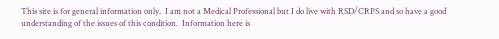This site is for general information only.  I am not a Medical Professional but I do live with RSD/CRPS and so have a good understanding of the issues of this condition.  Information here is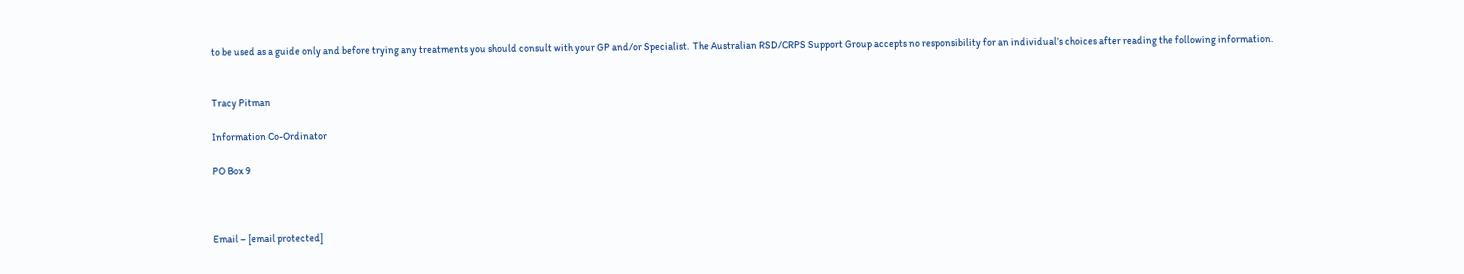to be used as a guide only and before trying any treatments you should consult with your GP and/or Specialist.  The Australian RSD/CRPS Support Group accepts no responsibility for an individual’s choices after reading the following information.


Tracy Pitman

Information Co-Ordinator

PO Box 9



Email – [email protected]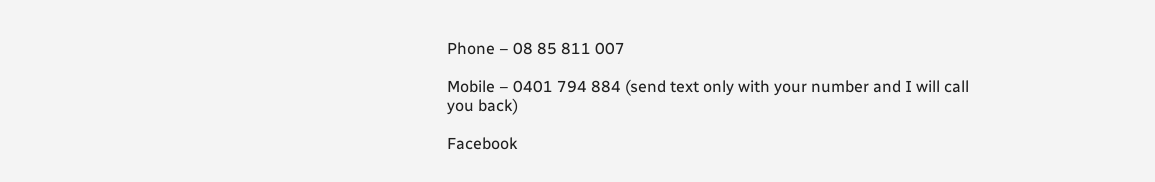Phone – 08 85 811 007

Mobile – 0401 794 884 (send text only with your number and I will call you back)

Facebook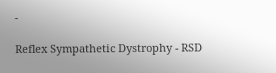-

Reflex Sympathetic Dystrophy - RSD